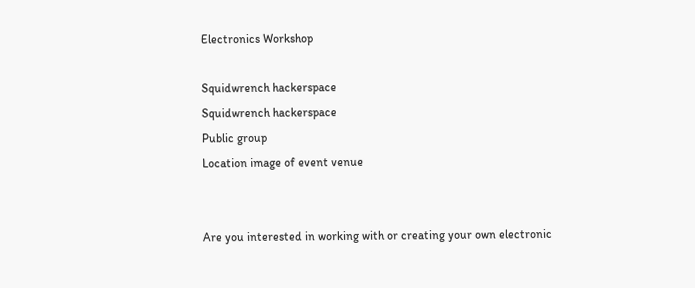Electronics Workshop

Squidwrench hackerspace
Squidwrench hackerspace
Public group
Location image of event venue


Are you interested in working with or creating your own electronic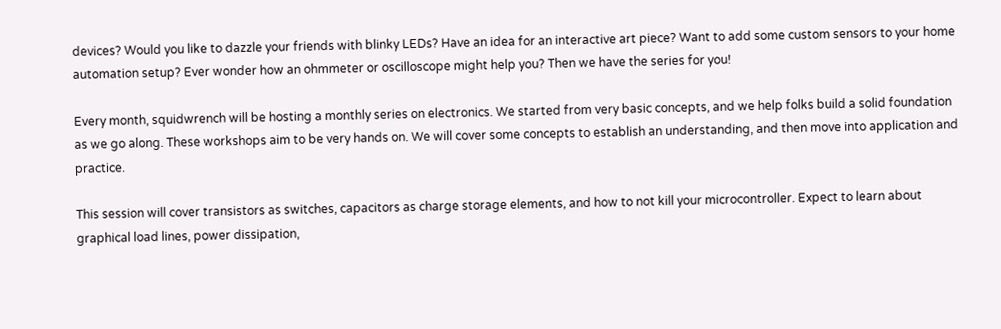devices? Would you like to dazzle your friends with blinky LEDs? Have an idea for an interactive art piece? Want to add some custom sensors to your home automation setup? Ever wonder how an ohmmeter or oscilloscope might help you? Then we have the series for you!

Every month, squidwrench will be hosting a monthly series on electronics. We started from very basic concepts, and we help folks build a solid foundation as we go along. These workshops aim to be very hands on. We will cover some concepts to establish an understanding, and then move into application and practice.

This session will cover transistors as switches, capacitors as charge storage elements, and how to not kill your microcontroller. Expect to learn about graphical load lines, power dissipation,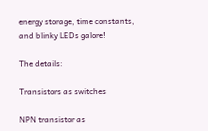energy storage, time constants, and blinky LEDs galore!

The details:

Transistors as switches

NPN transistor as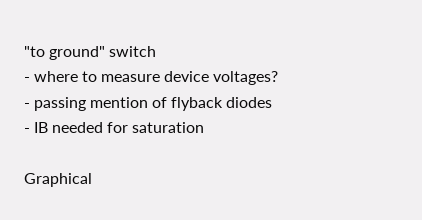"to ground" switch
- where to measure device voltages?
- passing mention of flyback diodes
- IB needed for saturation

Graphical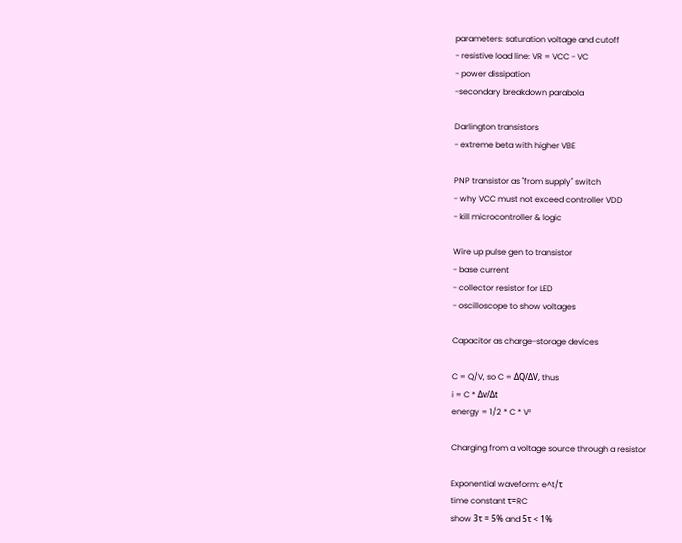parameters: saturation voltage and cutoff
- resistive load line: VR = VCC - VC
- power dissipation
-secondary breakdown parabola

Darlington transistors
- extreme beta with higher VBE

PNP transistor as "from supply" switch
- why VCC must not exceed controller VDD
- kill microcontroller & logic

Wire up pulse gen to transistor
- base current
- collector resistor for LED
- oscilloscope to show voltages

Capacitor as charge-storage devices

C = Q/V, so C = ΔQ/ΔV, thus
i = C * Δv/Δt
energy = 1/2 * C * V²

Charging from a voltage source through a resistor

Exponential waveform: e^t/τ
time constant τ=RC
show 3τ = 5% and 5τ < 1%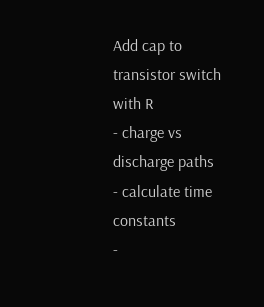Add cap to transistor switch with R
- charge vs discharge paths
- calculate time constants
-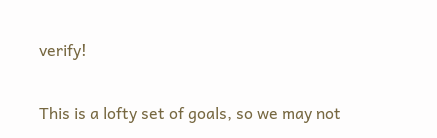verify!

This is a lofty set of goals, so we may not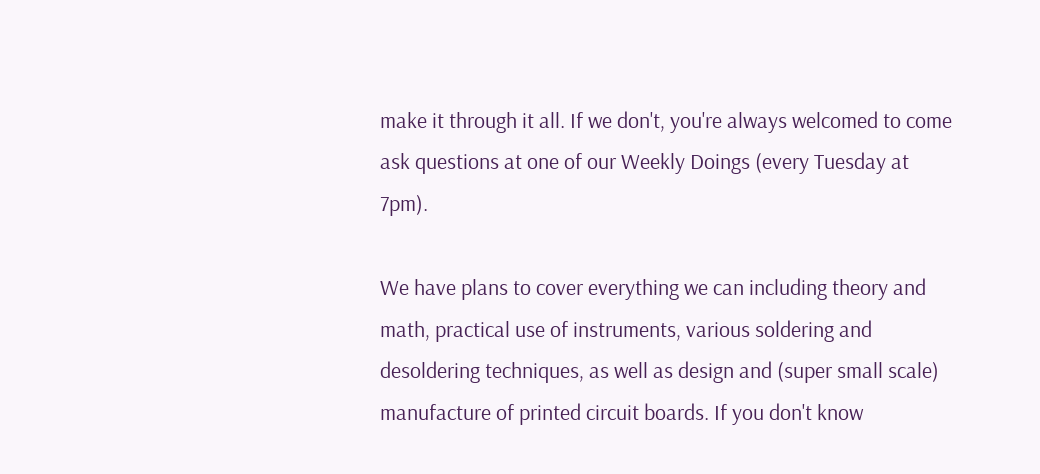make it through it all. If we don't, you're always welcomed to come ask questions at one of our Weekly Doings (every Tuesday at 7pm).

We have plans to cover everything we can including theory and math, practical use of instruments, various soldering and desoldering techniques, as well as design and (super small scale) manufacture of printed circuit boards. If you don't know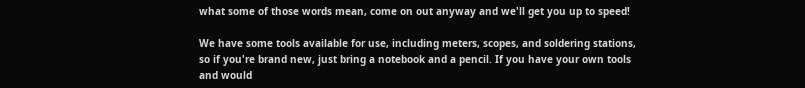what some of those words mean, come on out anyway and we'll get you up to speed!

We have some tools available for use, including meters, scopes, and soldering stations, so if you're brand new, just bring a notebook and a pencil. If you have your own tools and would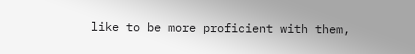like to be more proficient with them,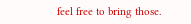feel free to bring those.